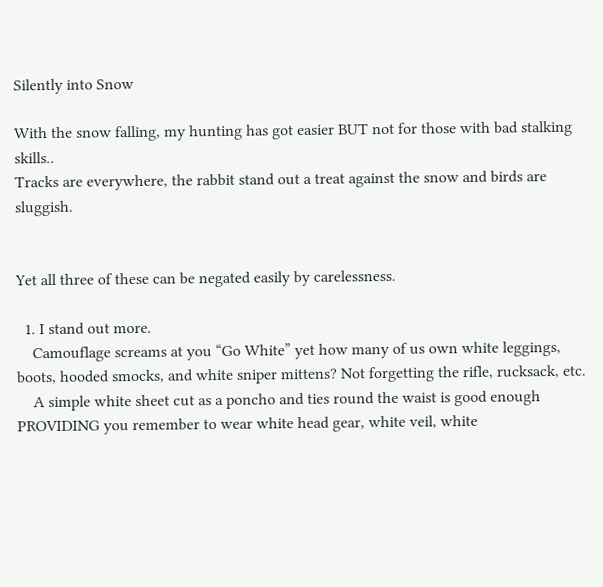Silently into Snow

With the snow falling, my hunting has got easier BUT not for those with bad stalking skills..
Tracks are everywhere, the rabbit stand out a treat against the snow and birds are sluggish.


Yet all three of these can be negated easily by carelessness.

  1. I stand out more.
    Camouflage screams at you “Go White” yet how many of us own white leggings, boots, hooded smocks, and white sniper mittens? Not forgetting the rifle, rucksack, etc.
    A simple white sheet cut as a poncho and ties round the waist is good enough PROVIDING you remember to wear white head gear, white veil, white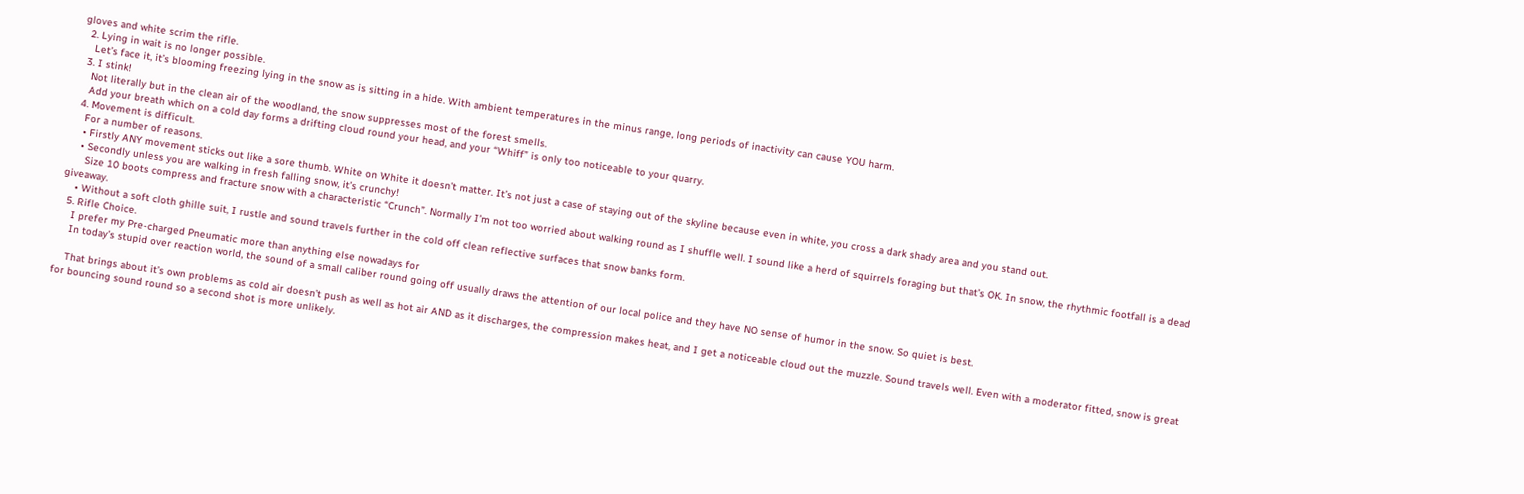gloves and white scrim the rifle.
  2. Lying in wait is no longer possible.
    Let’s face it, it’s blooming freezing lying in the snow as is sitting in a hide. With ambient temperatures in the minus range, long periods of inactivity can cause YOU harm.
  3. I stink!
    Not literally but in the clean air of the woodland, the snow suppresses most of the forest smells.
    Add your breath which on a cold day forms a drifting cloud round your head, and your “Whiff” is only too noticeable to your quarry.
  4. Movement is difficult.
    For a number of reasons.
    • Firstly ANY movement sticks out like a sore thumb. White on White it doesn’t matter. It’s not just a case of staying out of the skyline because even in white, you cross a dark shady area and you stand out.
    • Secondly unless you are walking in fresh falling snow, it’s crunchy!
      Size 10 boots compress and fracture snow with a characteristic “Crunch”. Normally I’m not too worried about walking round as I shuffle well. I sound like a herd of squirrels foraging but that’s OK. In snow, the rhythmic footfall is a dead giveaway.
    • Without a soft cloth ghille suit, I rustle and sound travels further in the cold off clean reflective surfaces that snow banks form.
  5. Rifle Choice.
    I prefer my Pre-charged Pneumatic more than anything else nowadays for
    In today’s stupid over reaction world, the sound of a small caliber round going off usually draws the attention of our local police and they have NO sense of humor in the snow. So quiet is best.

    That brings about it’s own problems as cold air doesn’t push as well as hot air AND as it discharges, the compression makes heat, and I get a noticeable cloud out the muzzle. Sound travels well. Even with a moderator fitted, snow is great for bouncing sound round so a second shot is more unlikely.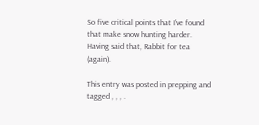So five critical points that I’ve found that make snow hunting harder.
Having said that, Rabbit for tea (again).

This entry was posted in prepping and tagged , , , .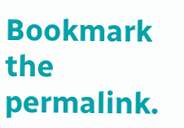Bookmark the permalink.